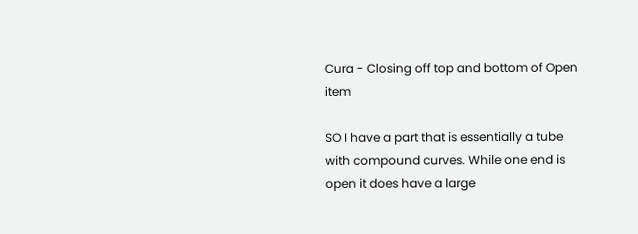Cura - Closing off top and bottom of Open item

SO I have a part that is essentially a tube with compound curves. While one end is open it does have a large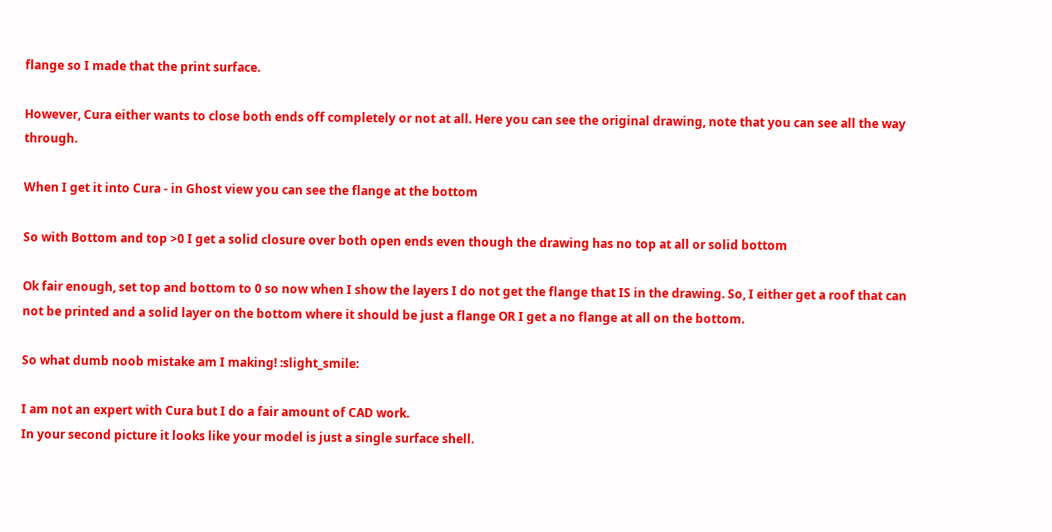flange so I made that the print surface.

However, Cura either wants to close both ends off completely or not at all. Here you can see the original drawing, note that you can see all the way through.

When I get it into Cura - in Ghost view you can see the flange at the bottom

So with Bottom and top >0 I get a solid closure over both open ends even though the drawing has no top at all or solid bottom

Ok fair enough, set top and bottom to 0 so now when I show the layers I do not get the flange that IS in the drawing. So, I either get a roof that can not be printed and a solid layer on the bottom where it should be just a flange OR I get a no flange at all on the bottom.

So what dumb noob mistake am I making! :slight_smile:

I am not an expert with Cura but I do a fair amount of CAD work.
In your second picture it looks like your model is just a single surface shell.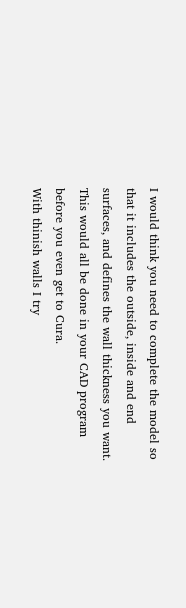I would think you need to complete the model so that it includes the outside, inside and end surfaces, and defines the wall thickness you want. This would all be done in your CAD program before you even get to Cura.
With thinish walls I try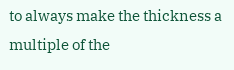to always make the thickness a multiple of the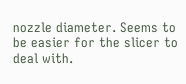nozzle diameter. Seems to be easier for the slicer to deal with.